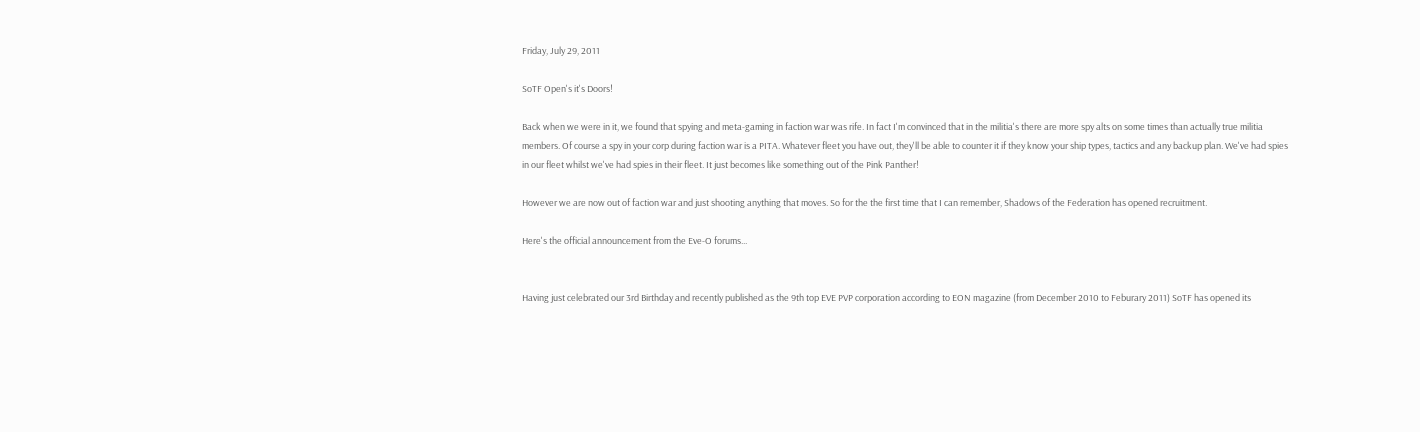Friday, July 29, 2011

SoTF Open's it's Doors!

Back when we were in it, we found that spying and meta-gaming in faction war was rife. In fact I'm convinced that in the militia's there are more spy alts on some times than actually true militia members. Of course a spy in your corp during faction war is a PITA. Whatever fleet you have out, they'll be able to counter it if they know your ship types, tactics and any backup plan. We've had spies in our fleet whilst we've had spies in their fleet. It just becomes like something out of the Pink Panther!

However we are now out of faction war and just shooting anything that moves. So for the the first time that I can remember, Shadows of the Federation has opened recruitment.

Here's the official announcement from the Eve-O forums...


Having just celebrated our 3rd Birthday and recently published as the 9th top EVE PVP corporation according to EON magazine (from December 2010 to Feburary 2011) SoTF has opened its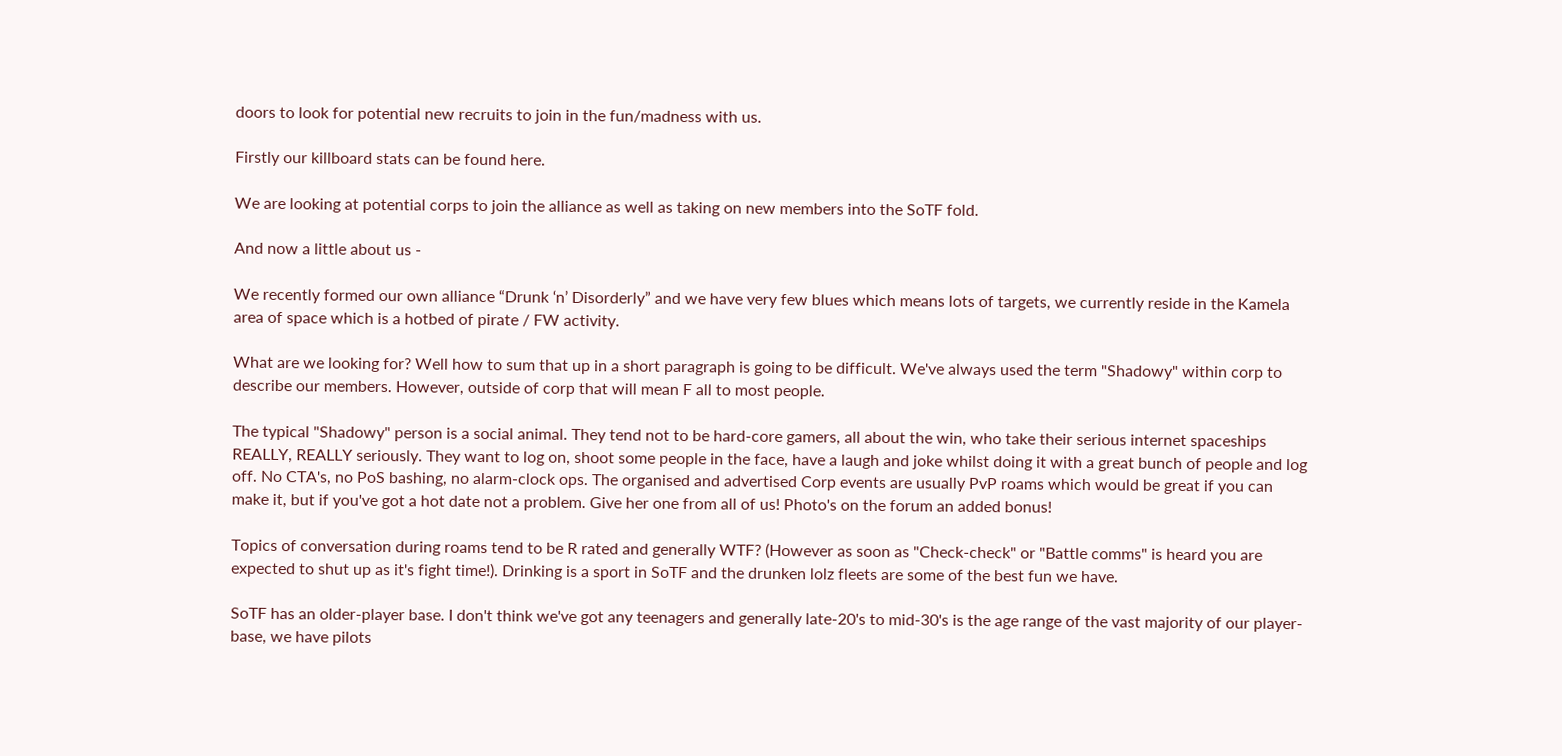doors to look for potential new recruits to join in the fun/madness with us.

Firstly our killboard stats can be found here.

We are looking at potential corps to join the alliance as well as taking on new members into the SoTF fold.

And now a little about us -

We recently formed our own alliance “Drunk ‘n’ Disorderly” and we have very few blues which means lots of targets, we currently reside in the Kamela area of space which is a hotbed of pirate / FW activity.

What are we looking for? Well how to sum that up in a short paragraph is going to be difficult. We've always used the term "Shadowy" within corp to describe our members. However, outside of corp that will mean F all to most people.

The typical "Shadowy" person is a social animal. They tend not to be hard-core gamers, all about the win, who take their serious internet spaceships REALLY, REALLY seriously. They want to log on, shoot some people in the face, have a laugh and joke whilst doing it with a great bunch of people and log off. No CTA's, no PoS bashing, no alarm-clock ops. The organised and advertised Corp events are usually PvP roams which would be great if you can make it, but if you've got a hot date not a problem. Give her one from all of us! Photo's on the forum an added bonus!

Topics of conversation during roams tend to be R rated and generally WTF? (However as soon as "Check-check" or "Battle comms" is heard you are expected to shut up as it's fight time!). Drinking is a sport in SoTF and the drunken lolz fleets are some of the best fun we have.

SoTF has an older-player base. I don't think we've got any teenagers and generally late-20's to mid-30's is the age range of the vast majority of our player-base, we have pilots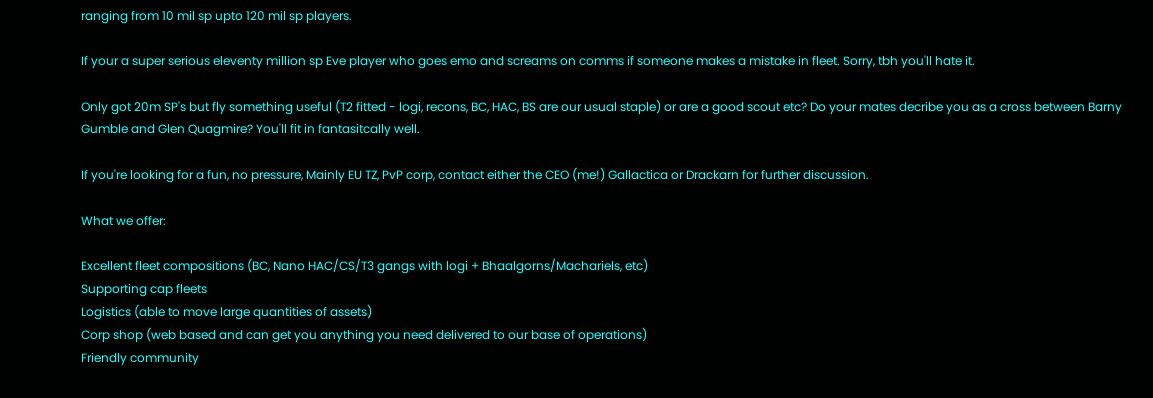ranging from 10 mil sp upto 120 mil sp players.

If your a super serious eleventy million sp Eve player who goes emo and screams on comms if someone makes a mistake in fleet. Sorry, tbh you'll hate it.

Only got 20m SP's but fly something useful (T2 fitted - logi, recons, BC, HAC, BS are our usual staple) or are a good scout etc? Do your mates decribe you as a cross between Barny Gumble and Glen Quagmire? You'll fit in fantasitcally well.

If you're looking for a fun, no pressure, Mainly EU TZ, PvP corp, contact either the CEO (me!) Gallactica or Drackarn for further discussion.

What we offer:

Excellent fleet compositions (BC, Nano HAC/CS/T3 gangs with logi + Bhaalgorns/Machariels, etc)
Supporting cap fleets
Logistics (able to move large quantities of assets)
Corp shop (web based and can get you anything you need delivered to our base of operations)
Friendly community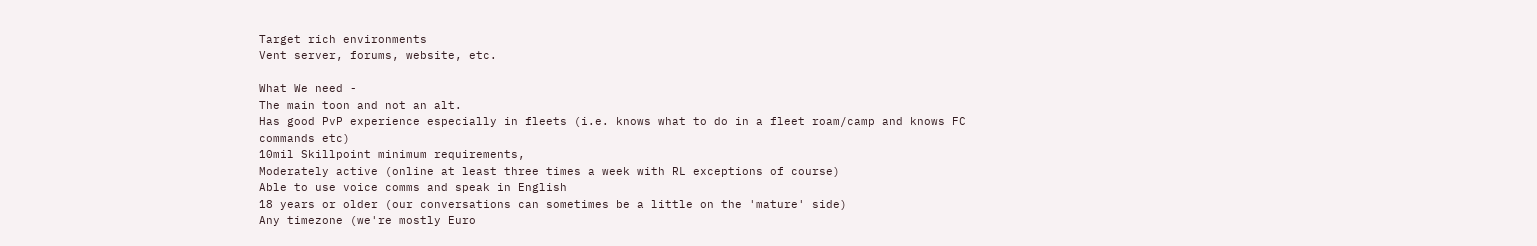Target rich environments
Vent server, forums, website, etc.

What We need -
The main toon and not an alt.
Has good PvP experience especially in fleets (i.e. knows what to do in a fleet roam/camp and knows FC commands etc)
10mil Skillpoint minimum requirements,
Moderately active (online at least three times a week with RL exceptions of course)
Able to use voice comms and speak in English
18 years or older (our conversations can sometimes be a little on the 'mature' side)
Any timezone (we're mostly Euro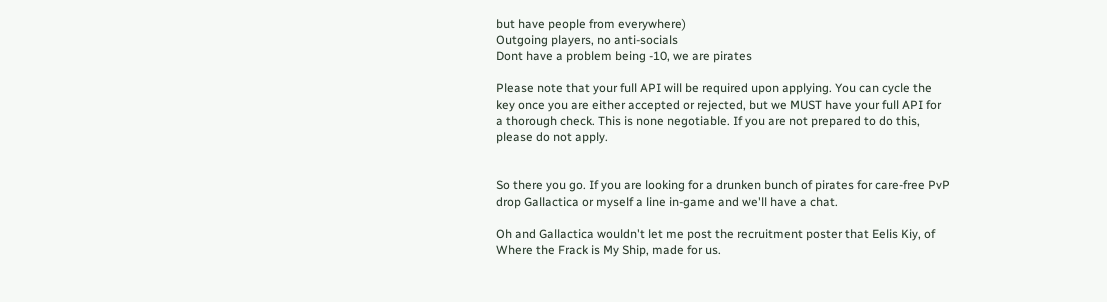but have people from everywhere)
Outgoing players, no anti-socials
Dont have a problem being -10, we are pirates

Please note that your full API will be required upon applying. You can cycle the key once you are either accepted or rejected, but we MUST have your full API for a thorough check. This is none negotiable. If you are not prepared to do this, please do not apply.


So there you go. If you are looking for a drunken bunch of pirates for care-free PvP drop Gallactica or myself a line in-game and we'll have a chat.

Oh and Gallactica wouldn't let me post the recruitment poster that Eelis Kiy, of Where the Frack is My Ship, made for us.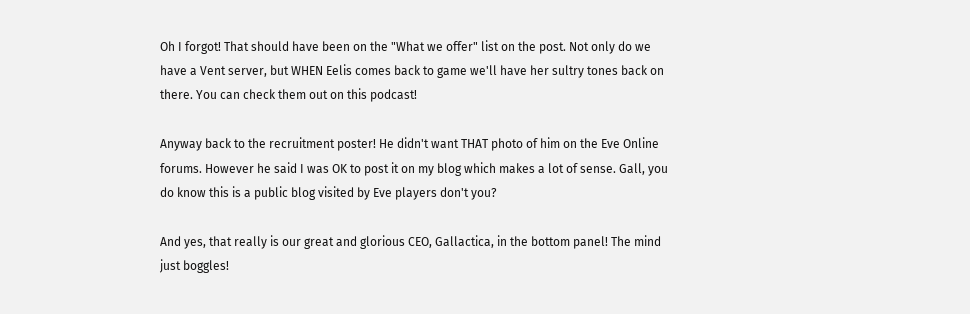Oh I forgot! That should have been on the "What we offer" list on the post. Not only do we have a Vent server, but WHEN Eelis comes back to game we'll have her sultry tones back on there. You can check them out on this podcast!

Anyway back to the recruitment poster! He didn't want THAT photo of him on the Eve Online forums. However he said I was OK to post it on my blog which makes a lot of sense. Gall, you do know this is a public blog visited by Eve players don't you?

And yes, that really is our great and glorious CEO, Gallactica, in the bottom panel! The mind just boggles!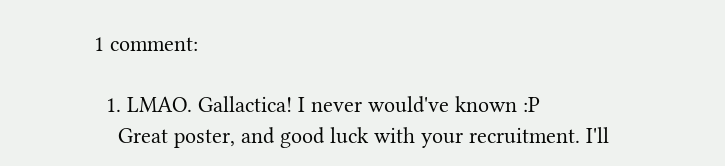1 comment:

  1. LMAO. Gallactica! I never would've known :P
    Great poster, and good luck with your recruitment. I'll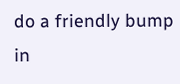do a friendly bump in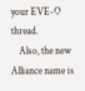your EVE-O thread.
    Also, the new Alliance name is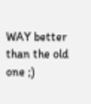WAY better than the old one ;)